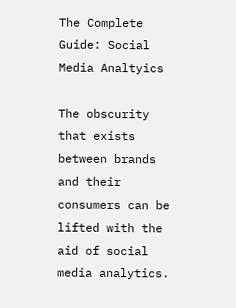The Complete Guide: Social Media Analtyics

The obscurity that exists between brands and their consumers can be lifted with the aid of social media analytics.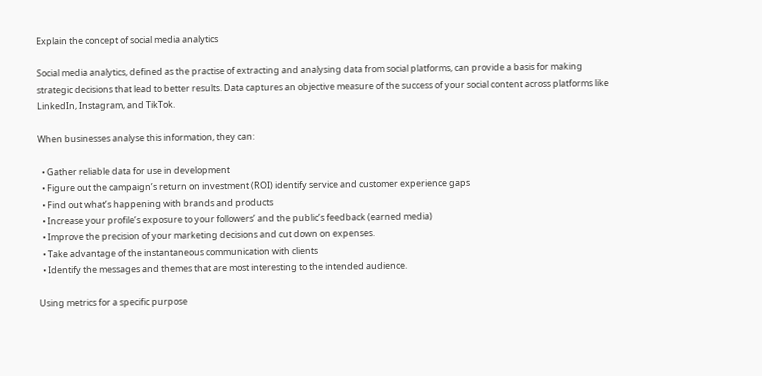Explain the concept of social media analytics

Social media analytics, defined as the practise of extracting and analysing data from social platforms, can provide a basis for making strategic decisions that lead to better results. Data captures an objective measure of the success of your social content across platforms like LinkedIn, Instagram, and TikTok.

When businesses analyse this information, they can:

  • Gather reliable data for use in development
  • Figure out the campaign’s return on investment (ROI) identify service and customer experience gaps
  • Find out what’s happening with brands and products
  • Increase your profile’s exposure to your followers’ and the public’s feedback (earned media)
  • Improve the precision of your marketing decisions and cut down on expenses.
  • Take advantage of the instantaneous communication with clients
  • Identify the messages and themes that are most interesting to the intended audience.

Using metrics for a specific purpose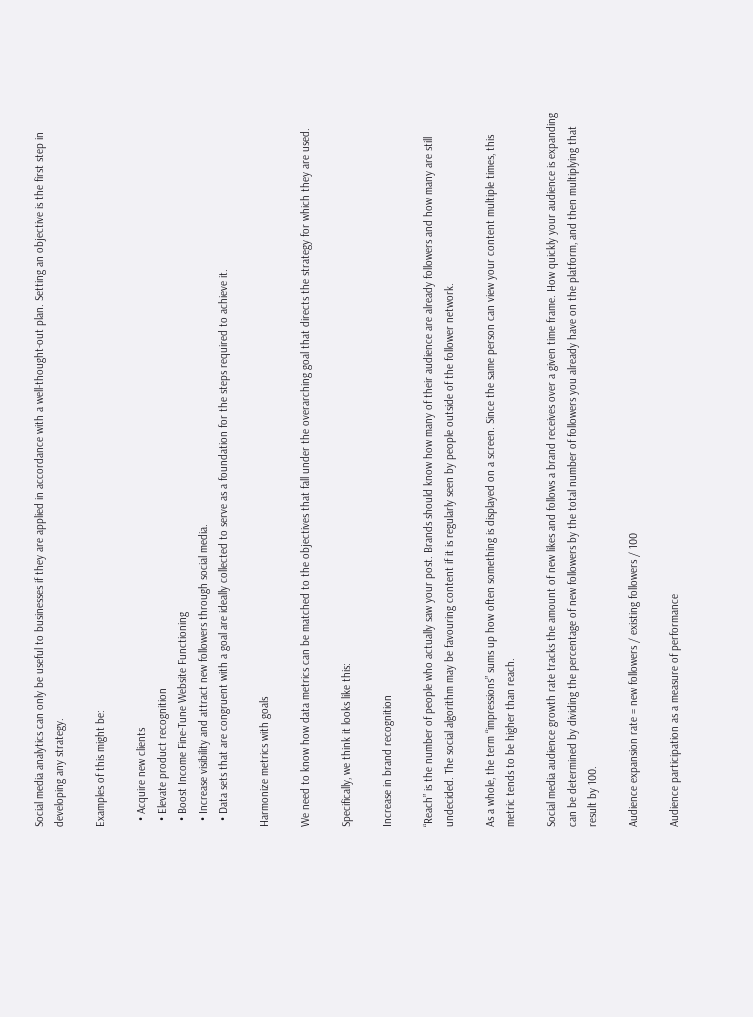Social media analytics can only be useful to businesses if they are applied in accordance with a well-thought-out plan. Setting an objective is the first step in developing any strategy.

Examples of this might be:

  • Acquire new clients
  • Elevate product recognition
  • Boost Income Fine-Tune Website Functioning
  • Increase visibility and attract new followers through social media.
  • Data sets that are congruent with a goal are ideally collected to serve as a foundation for the steps required to achieve it.

Harmonize metrics with goals

We need to know how data metrics can be matched to the objectives that fall under the overarching goal that directs the strategy for which they are used.

Specifically, we think it looks like this:

Increase in brand recognition

“Reach” is the number of people who actually saw your post. Brands should know how many of their audience are already followers and how many are still undecided. The social algorithm may be favouring content if it is regularly seen by people outside of the follower network.

As a whole, the term “impressions” sums up how often something is displayed on a screen. Since the same person can view your content multiple times, this metric tends to be higher than reach.

Social media audience growth rate tracks the amount of new likes and follows a brand receives over a given time frame. How quickly your audience is expanding can be determined by dividing the percentage of new followers by the total number of followers you already have on the platform, and then multiplying that result by 100.

Audience expansion rate = new followers / existing followers / 100

Audience participation as a measure of performance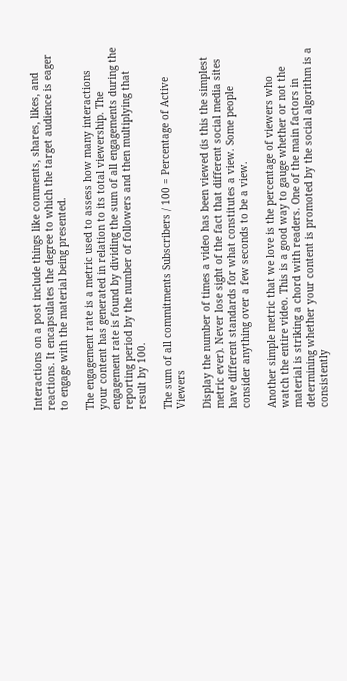Interactions on a post include things like comments, shares, likes, and reactions. It encapsulates the degree to which the target audience is eager to engage with the material being presented.

The engagement rate is a metric used to assess how many interactions your content has generated in relation to its total viewership. The engagement rate is found by dividing the sum of all engagements during the reporting period by the number of followers and then multiplying that result by 100.

The sum of all commitments Subscribers / 100 = Percentage of Active Viewers

Display the number of times a video has been viewed (is this the simplest metric ever). Never lose sight of the fact that different social media sites have different standards for what constitutes a view. Some people consider anything over a few seconds to be a view.

Another simple metric that we love is the percentage of viewers who watch the entire video. This is a good way to gauge whether or not the material is striking a chord with readers. One of the main factors in determining whether your content is promoted by the social algorithm is a consistently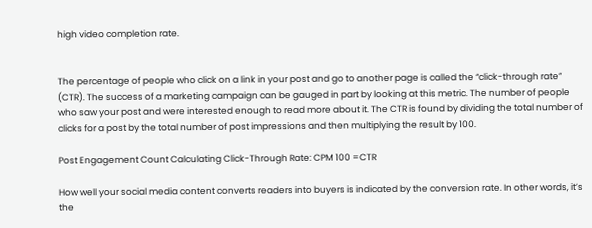high video completion rate.


The percentage of people who click on a link in your post and go to another page is called the “click-through rate” (CTR). The success of a marketing campaign can be gauged in part by looking at this metric. The number of people who saw your post and were interested enough to read more about it. The CTR is found by dividing the total number of clicks for a post by the total number of post impressions and then multiplying the result by 100.

Post Engagement Count Calculating Click-Through Rate: CPM 100 =CTR

How well your social media content converts readers into buyers is indicated by the conversion rate. In other words, it’s the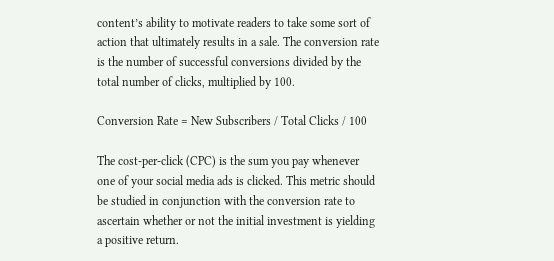content’s ability to motivate readers to take some sort of action that ultimately results in a sale. The conversion rate is the number of successful conversions divided by the total number of clicks, multiplied by 100.

Conversion Rate = New Subscribers / Total Clicks / 100

The cost-per-click (CPC) is the sum you pay whenever one of your social media ads is clicked. This metric should be studied in conjunction with the conversion rate to ascertain whether or not the initial investment is yielding a positive return.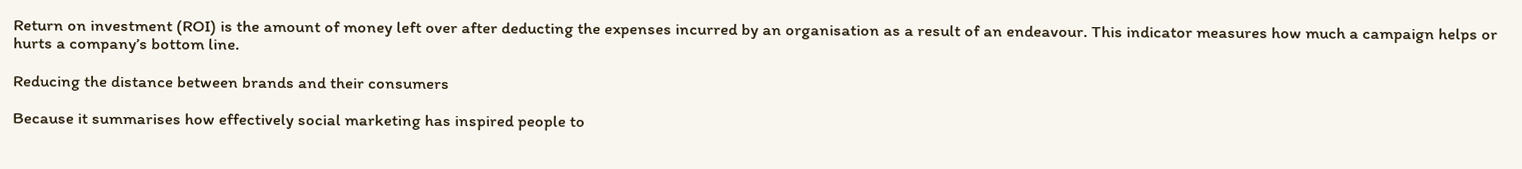Return on investment (ROI) is the amount of money left over after deducting the expenses incurred by an organisation as a result of an endeavour. This indicator measures how much a campaign helps or hurts a company’s bottom line.

Reducing the distance between brands and their consumers

Because it summarises how effectively social marketing has inspired people to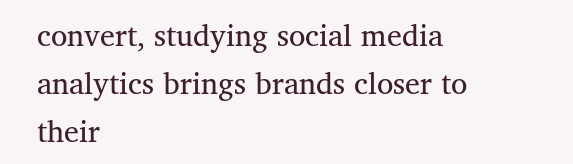convert, studying social media analytics brings brands closer to their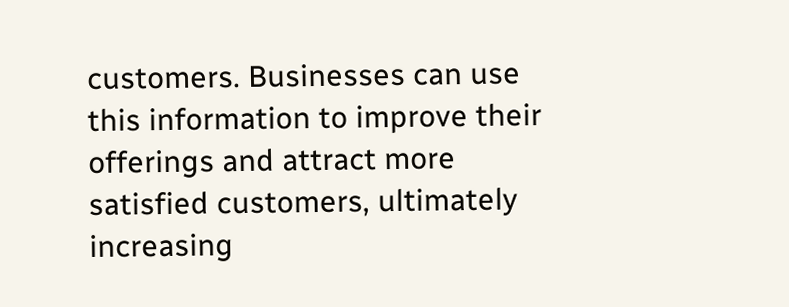customers. Businesses can use this information to improve their offerings and attract more satisfied customers, ultimately increasing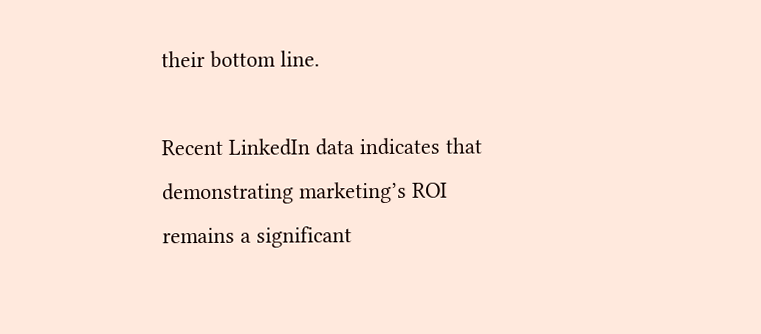their bottom line.

Recent LinkedIn data indicates that demonstrating marketing’s ROI remains a significant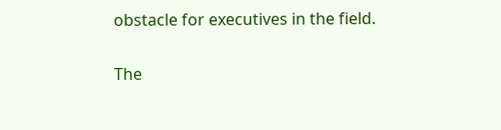obstacle for executives in the field.

The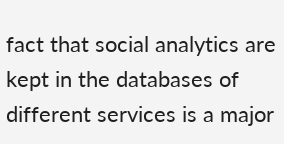fact that social analytics are kept in the databases of different services is a major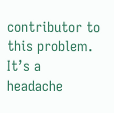contributor to this problem. It’s a headache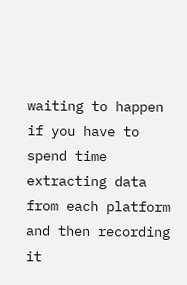waiting to happen if you have to spend time extracting data from each platform and then recording it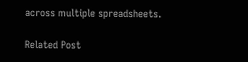across multiple spreadsheets.

Related Post